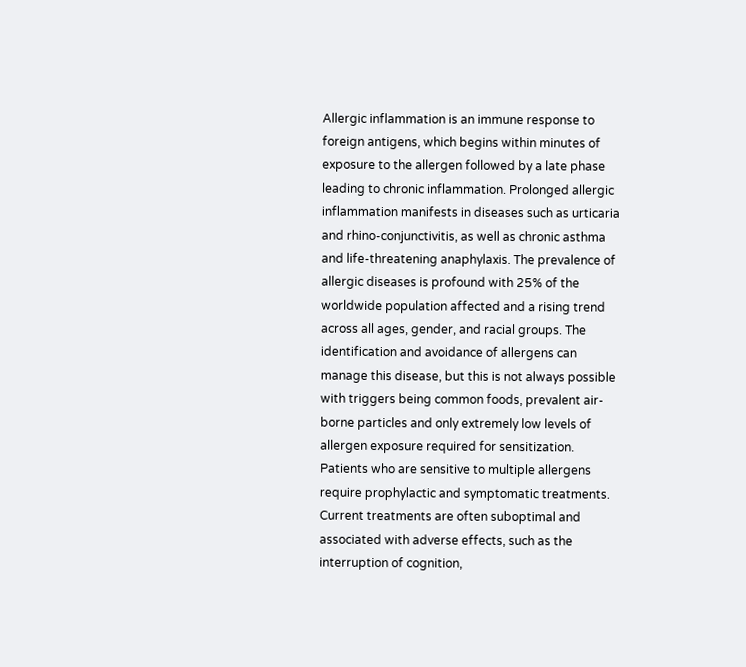Allergic inflammation is an immune response to foreign antigens, which begins within minutes of exposure to the allergen followed by a late phase leading to chronic inflammation. Prolonged allergic inflammation manifests in diseases such as urticaria and rhino-conjunctivitis, as well as chronic asthma and life-threatening anaphylaxis. The prevalence of allergic diseases is profound with 25% of the worldwide population affected and a rising trend across all ages, gender, and racial groups. The identification and avoidance of allergens can manage this disease, but this is not always possible with triggers being common foods, prevalent air-borne particles and only extremely low levels of allergen exposure required for sensitization. Patients who are sensitive to multiple allergens require prophylactic and symptomatic treatments. Current treatments are often suboptimal and associated with adverse effects, such as the interruption of cognition,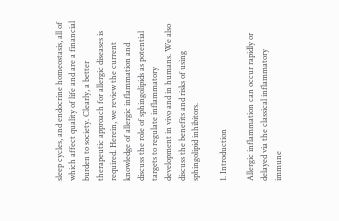sleep cycles, and endocrine homeostasis, all of which affect quality of life and are a financial burden to society. Clearly, a better therapeutic approach for allergic diseases is required. Herein, we review the current knowledge of allergic inflammation and discuss the role of sphingolipids as potential targets to regulate inflammatory development in vivo and in humans. We also discuss the benefits and risks of using sphingolipid inhibitors.

1. Introduction

Allergic inflammation can occur rapidly or delayed via the classical inflammatory immune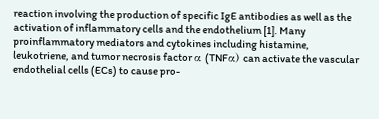reaction involving the production of specific IgE antibodies as well as the activation of inflammatory cells and the endothelium [1]. Many proinflammatory mediators and cytokines including histamine, leukotriene, and tumor necrosis factor α (TNFα) can activate the vascular endothelial cells (ECs) to cause pro-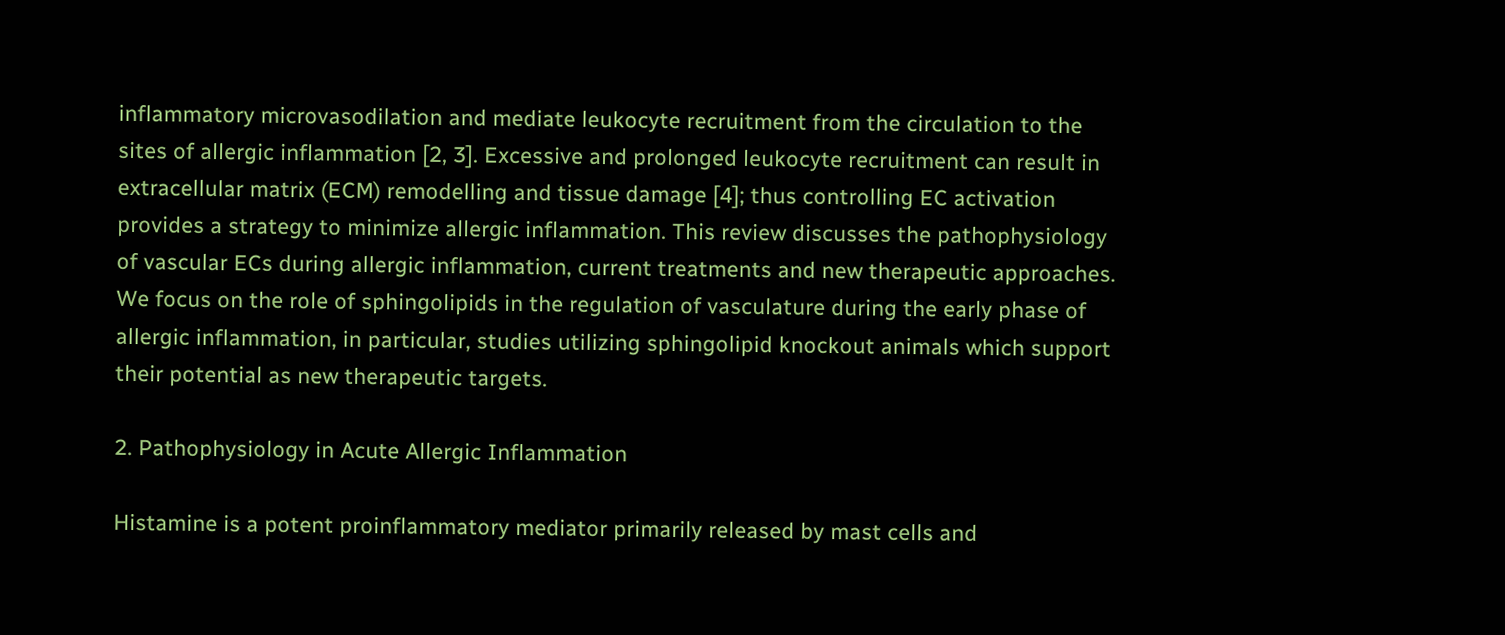inflammatory microvasodilation and mediate leukocyte recruitment from the circulation to the sites of allergic inflammation [2, 3]. Excessive and prolonged leukocyte recruitment can result in extracellular matrix (ECM) remodelling and tissue damage [4]; thus controlling EC activation provides a strategy to minimize allergic inflammation. This review discusses the pathophysiology of vascular ECs during allergic inflammation, current treatments and new therapeutic approaches. We focus on the role of sphingolipids in the regulation of vasculature during the early phase of allergic inflammation, in particular, studies utilizing sphingolipid knockout animals which support their potential as new therapeutic targets.

2. Pathophysiology in Acute Allergic Inflammation

Histamine is a potent proinflammatory mediator primarily released by mast cells and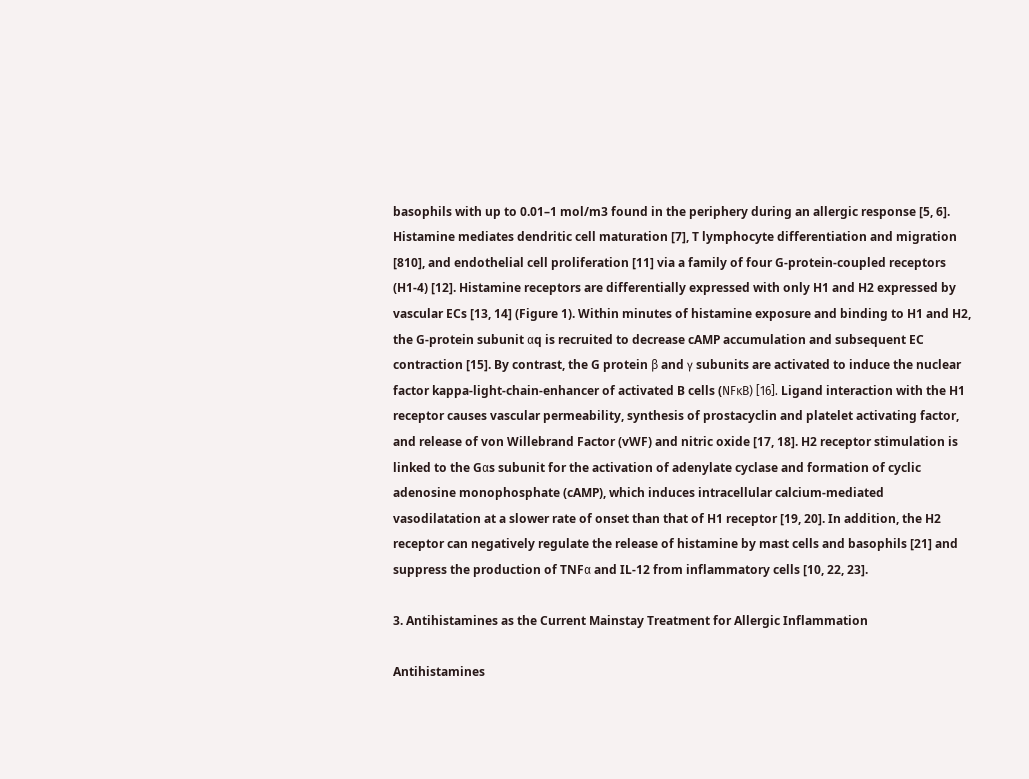basophils with up to 0.01–1 mol/m3 found in the periphery during an allergic response [5, 6]. Histamine mediates dendritic cell maturation [7], T lymphocyte differentiation and migration [810], and endothelial cell proliferation [11] via a family of four G-protein-coupled receptors (H1-4) [12]. Histamine receptors are differentially expressed with only H1 and H2 expressed by vascular ECs [13, 14] (Figure 1). Within minutes of histamine exposure and binding to H1 and H2, the G-protein subunit αq is recruited to decrease cAMP accumulation and subsequent EC contraction [15]. By contrast, the G protein β and γ subunits are activated to induce the nuclear factor kappa-light-chain-enhancer of activated B cells (NFκB) [16]. Ligand interaction with the H1 receptor causes vascular permeability, synthesis of prostacyclin and platelet activating factor, and release of von Willebrand Factor (vWF) and nitric oxide [17, 18]. H2 receptor stimulation is linked to the Gαs subunit for the activation of adenylate cyclase and formation of cyclic adenosine monophosphate (cAMP), which induces intracellular calcium-mediated vasodilatation at a slower rate of onset than that of H1 receptor [19, 20]. In addition, the H2 receptor can negatively regulate the release of histamine by mast cells and basophils [21] and suppress the production of TNFα and IL-12 from inflammatory cells [10, 22, 23].

3. Antihistamines as the Current Mainstay Treatment for Allergic Inflammation

Antihistamines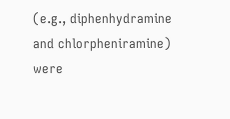(e.g., diphenhydramine and chlorpheniramine) were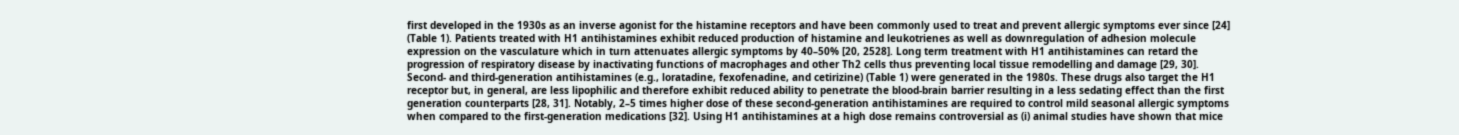first developed in the 1930s as an inverse agonist for the histamine receptors and have been commonly used to treat and prevent allergic symptoms ever since [24] (Table 1). Patients treated with H1 antihistamines exhibit reduced production of histamine and leukotrienes as well as downregulation of adhesion molecule expression on the vasculature which in turn attenuates allergic symptoms by 40–50% [20, 2528]. Long term treatment with H1 antihistamines can retard the progression of respiratory disease by inactivating functions of macrophages and other Th2 cells thus preventing local tissue remodelling and damage [29, 30]. Second- and third-generation antihistamines (e.g., loratadine, fexofenadine, and cetirizine) (Table 1) were generated in the 1980s. These drugs also target the H1 receptor but, in general, are less lipophilic and therefore exhibit reduced ability to penetrate the blood-brain barrier resulting in a less sedating effect than the first generation counterparts [28, 31]. Notably, 2–5 times higher dose of these second-generation antihistamines are required to control mild seasonal allergic symptoms when compared to the first-generation medications [32]. Using H1 antihistamines at a high dose remains controversial as (i) animal studies have shown that mice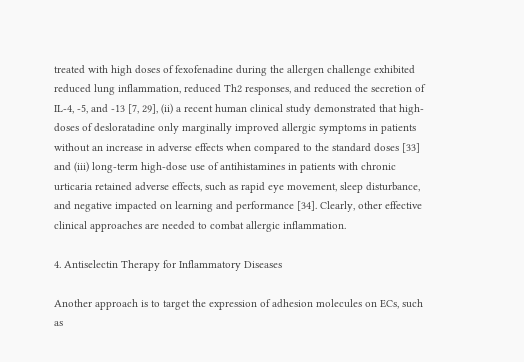treated with high doses of fexofenadine during the allergen challenge exhibited reduced lung inflammation, reduced Th2 responses, and reduced the secretion of IL-4, -5, and -13 [7, 29], (ii) a recent human clinical study demonstrated that high-doses of desloratadine only marginally improved allergic symptoms in patients without an increase in adverse effects when compared to the standard doses [33] and (iii) long-term high-dose use of antihistamines in patients with chronic urticaria retained adverse effects, such as rapid eye movement, sleep disturbance, and negative impacted on learning and performance [34]. Clearly, other effective clinical approaches are needed to combat allergic inflammation.

4. Antiselectin Therapy for Inflammatory Diseases

Another approach is to target the expression of adhesion molecules on ECs, such as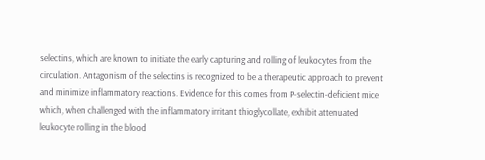selectins, which are known to initiate the early capturing and rolling of leukocytes from the circulation. Antagonism of the selectins is recognized to be a therapeutic approach to prevent and minimize inflammatory reactions. Evidence for this comes from P-selectin-deficient mice which, when challenged with the inflammatory irritant thioglycollate, exhibit attenuated leukocyte rolling in the blood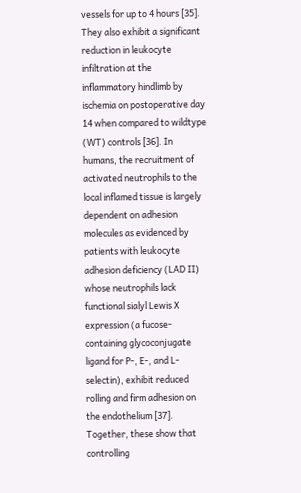vessels for up to 4 hours [35]. They also exhibit a significant reduction in leukocyte infiltration at the inflammatory hindlimb by ischemia on postoperative day 14 when compared to wildtype (WT) controls [36]. In humans, the recruitment of activated neutrophils to the local inflamed tissue is largely dependent on adhesion molecules as evidenced by patients with leukocyte adhesion deficiency (LAD II) whose neutrophils lack functional sialyl Lewis X expression (a fucose-containing glycoconjugate ligand for P-, E-, and L-selectin), exhibit reduced rolling and firm adhesion on the endothelium [37]. Together, these show that controlling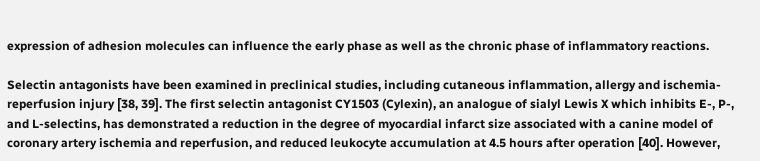expression of adhesion molecules can influence the early phase as well as the chronic phase of inflammatory reactions.

Selectin antagonists have been examined in preclinical studies, including cutaneous inflammation, allergy and ischemia-reperfusion injury [38, 39]. The first selectin antagonist CY1503 (Cylexin), an analogue of sialyl Lewis X which inhibits E-, P-, and L-selectins, has demonstrated a reduction in the degree of myocardial infarct size associated with a canine model of coronary artery ischemia and reperfusion, and reduced leukocyte accumulation at 4.5 hours after operation [40]. However,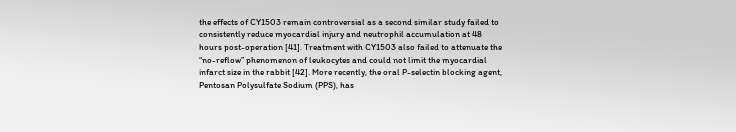the effects of CY1503 remain controversial as a second similar study failed to consistently reduce myocardial injury and neutrophil accumulation at 48 hours post-operation [41]. Treatment with CY1503 also failed to attenuate the “no-reflow” phenomenon of leukocytes and could not limit the myocardial infarct size in the rabbit [42]. More recently, the oral P-selectin blocking agent, Pentosan Polysulfate Sodium (PPS), has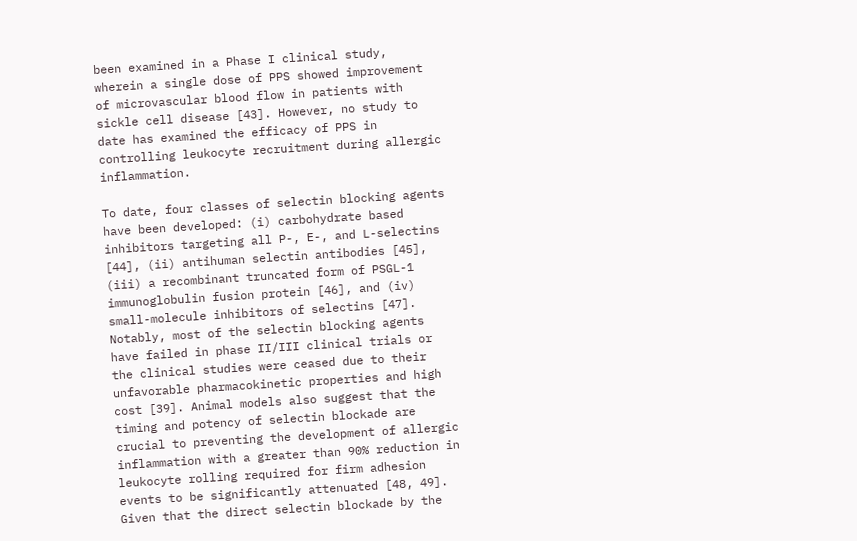been examined in a Phase I clinical study, wherein a single dose of PPS showed improvement of microvascular blood flow in patients with sickle cell disease [43]. However, no study to date has examined the efficacy of PPS in controlling leukocyte recruitment during allergic inflammation.

To date, four classes of selectin blocking agents have been developed: (i) carbohydrate based inhibitors targeting all P-, E-, and L-selectins [44], (ii) antihuman selectin antibodies [45], (iii) a recombinant truncated form of PSGL-1 immunoglobulin fusion protein [46], and (iv) small-molecule inhibitors of selectins [47]. Notably, most of the selectin blocking agents have failed in phase II/III clinical trials or the clinical studies were ceased due to their unfavorable pharmacokinetic properties and high cost [39]. Animal models also suggest that the timing and potency of selectin blockade are crucial to preventing the development of allergic inflammation with a greater than 90% reduction in leukocyte rolling required for firm adhesion events to be significantly attenuated [48, 49]. Given that the direct selectin blockade by the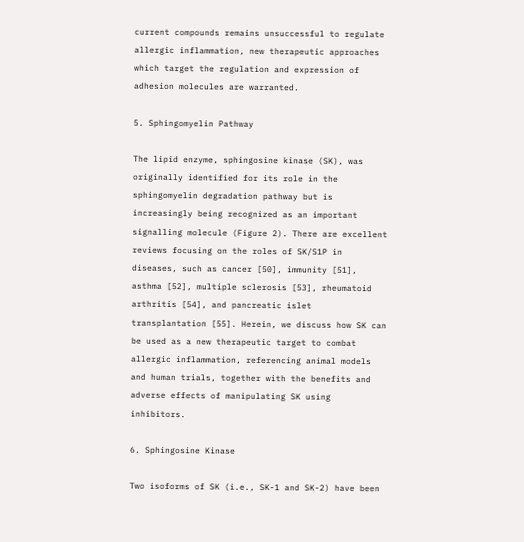current compounds remains unsuccessful to regulate allergic inflammation, new therapeutic approaches which target the regulation and expression of adhesion molecules are warranted.

5. Sphingomyelin Pathway

The lipid enzyme, sphingosine kinase (SK), was originally identified for its role in the sphingomyelin degradation pathway but is increasingly being recognized as an important signalling molecule (Figure 2). There are excellent reviews focusing on the roles of SK/S1P in diseases, such as cancer [50], immunity [51], asthma [52], multiple sclerosis [53], rheumatoid arthritis [54], and pancreatic islet transplantation [55]. Herein, we discuss how SK can be used as a new therapeutic target to combat allergic inflammation, referencing animal models and human trials, together with the benefits and adverse effects of manipulating SK using inhibitors.

6. Sphingosine Kinase

Two isoforms of SK (i.e., SK-1 and SK-2) have been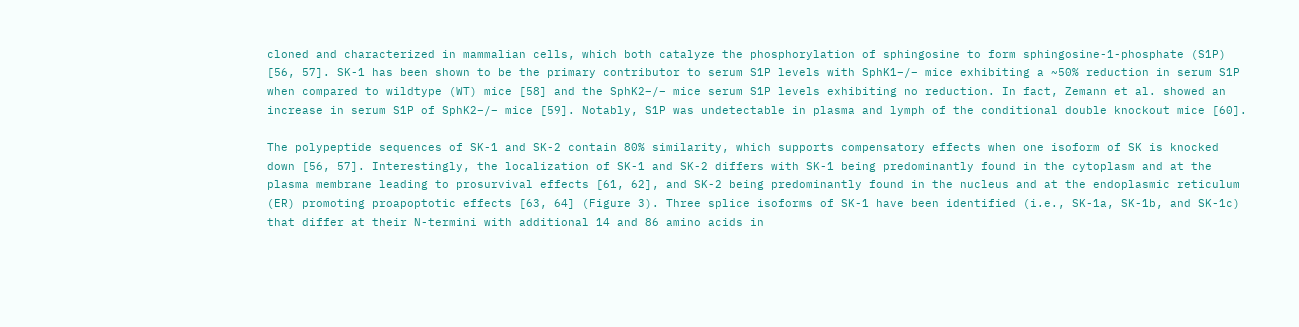cloned and characterized in mammalian cells, which both catalyze the phosphorylation of sphingosine to form sphingosine-1-phosphate (S1P) [56, 57]. SK-1 has been shown to be the primary contributor to serum S1P levels with SphK1−/− mice exhibiting a ~50% reduction in serum S1P when compared to wildtype (WT) mice [58] and the SphK2−/− mice serum S1P levels exhibiting no reduction. In fact, Zemann et al. showed an increase in serum S1P of SphK2−/− mice [59]. Notably, S1P was undetectable in plasma and lymph of the conditional double knockout mice [60].

The polypeptide sequences of SK-1 and SK-2 contain 80% similarity, which supports compensatory effects when one isoform of SK is knocked down [56, 57]. Interestingly, the localization of SK-1 and SK-2 differs with SK-1 being predominantly found in the cytoplasm and at the plasma membrane leading to prosurvival effects [61, 62], and SK-2 being predominantly found in the nucleus and at the endoplasmic reticulum (ER) promoting proapoptotic effects [63, 64] (Figure 3). Three splice isoforms of SK-1 have been identified (i.e., SK-1a, SK-1b, and SK-1c) that differ at their N-termini with additional 14 and 86 amino acids in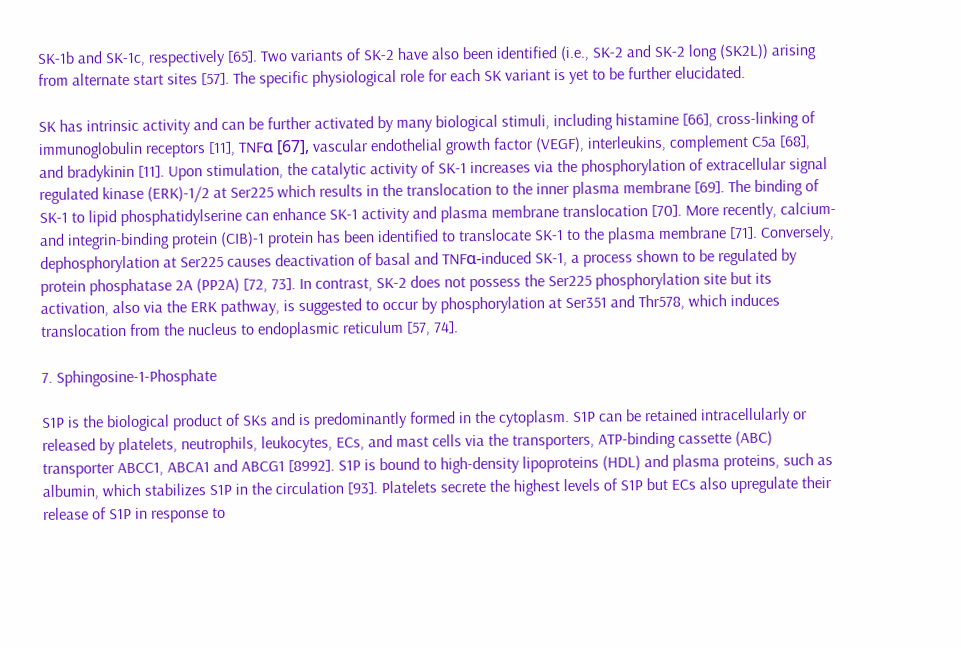SK-1b and SK-1c, respectively [65]. Two variants of SK-2 have also been identified (i.e., SK-2 and SK-2 long (SK2L)) arising from alternate start sites [57]. The specific physiological role for each SK variant is yet to be further elucidated.

SK has intrinsic activity and can be further activated by many biological stimuli, including histamine [66], cross-linking of immunoglobulin receptors [11], TNFα [67], vascular endothelial growth factor (VEGF), interleukins, complement C5a [68], and bradykinin [11]. Upon stimulation, the catalytic activity of SK-1 increases via the phosphorylation of extracellular signal regulated kinase (ERK)-1/2 at Ser225 which results in the translocation to the inner plasma membrane [69]. The binding of SK-1 to lipid phosphatidylserine can enhance SK-1 activity and plasma membrane translocation [70]. More recently, calcium- and integrin-binding protein (CIB)-1 protein has been identified to translocate SK-1 to the plasma membrane [71]. Conversely, dephosphorylation at Ser225 causes deactivation of basal and TNFα-induced SK-1, a process shown to be regulated by protein phosphatase 2A (PP2A) [72, 73]. In contrast, SK-2 does not possess the Ser225 phosphorylation site but its activation, also via the ERK pathway, is suggested to occur by phosphorylation at Ser351 and Thr578, which induces translocation from the nucleus to endoplasmic reticulum [57, 74].

7. Sphingosine-1-Phosphate

S1P is the biological product of SKs and is predominantly formed in the cytoplasm. S1P can be retained intracellularly or released by platelets, neutrophils, leukocytes, ECs, and mast cells via the transporters, ATP-binding cassette (ABC) transporter ABCC1, ABCA1 and ABCG1 [8992]. S1P is bound to high-density lipoproteins (HDL) and plasma proteins, such as albumin, which stabilizes S1P in the circulation [93]. Platelets secrete the highest levels of S1P but ECs also upregulate their release of S1P in response to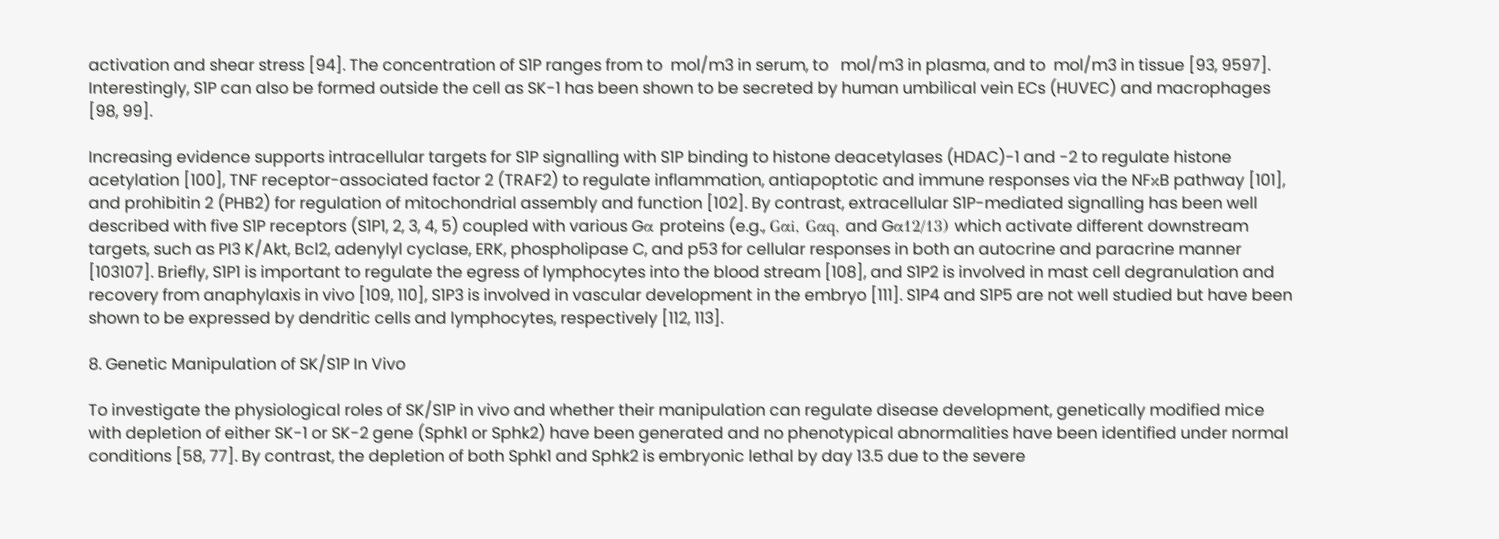activation and shear stress [94]. The concentration of S1P ranges from to  mol/m3 in serum, to   mol/m3 in plasma, and to  mol/m3 in tissue [93, 9597]. Interestingly, S1P can also be formed outside the cell as SK-1 has been shown to be secreted by human umbilical vein ECs (HUVEC) and macrophages [98, 99].

Increasing evidence supports intracellular targets for S1P signalling with S1P binding to histone deacetylases (HDAC)-1 and -2 to regulate histone acetylation [100], TNF receptor-associated factor 2 (TRAF2) to regulate inflammation, antiapoptotic and immune responses via the NFκB pathway [101], and prohibitin 2 (PHB2) for regulation of mitochondrial assembly and function [102]. By contrast, extracellular S1P-mediated signalling has been well described with five S1P receptors (S1P1, 2, 3, 4, 5) coupled with various Gα proteins (e.g., Gαi, Gαq, and Gα12/13) which activate different downstream targets, such as PI3 K/Akt, Bcl2, adenylyl cyclase, ERK, phospholipase C, and p53 for cellular responses in both an autocrine and paracrine manner [103107]. Briefly, S1P1 is important to regulate the egress of lymphocytes into the blood stream [108], and S1P2 is involved in mast cell degranulation and recovery from anaphylaxis in vivo [109, 110], S1P3 is involved in vascular development in the embryo [111]. S1P4 and S1P5 are not well studied but have been shown to be expressed by dendritic cells and lymphocytes, respectively [112, 113].

8. Genetic Manipulation of SK/S1P In Vivo

To investigate the physiological roles of SK/S1P in vivo and whether their manipulation can regulate disease development, genetically modified mice with depletion of either SK-1 or SK-2 gene (Sphk1 or Sphk2) have been generated and no phenotypical abnormalities have been identified under normal conditions [58, 77]. By contrast, the depletion of both Sphk1 and Sphk2 is embryonic lethal by day 13.5 due to the severe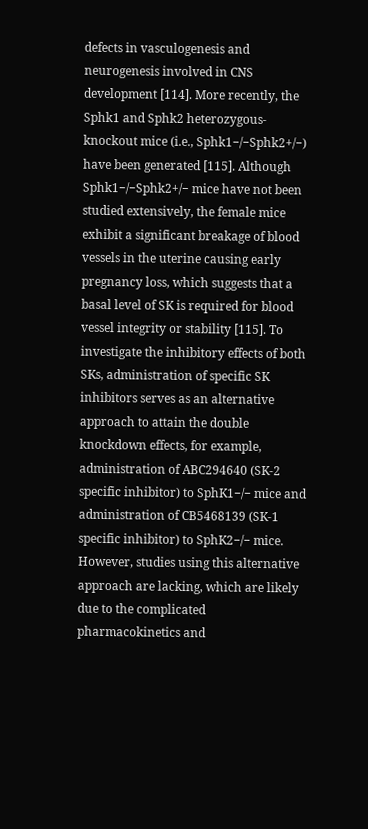defects in vasculogenesis and neurogenesis involved in CNS development [114]. More recently, the Sphk1 and Sphk2 heterozygous-knockout mice (i.e., Sphk1−/−Sphk2+/−) have been generated [115]. Although Sphk1−/−Sphk2+/− mice have not been studied extensively, the female mice exhibit a significant breakage of blood vessels in the uterine causing early pregnancy loss, which suggests that a basal level of SK is required for blood vessel integrity or stability [115]. To investigate the inhibitory effects of both SKs, administration of specific SK inhibitors serves as an alternative approach to attain the double knockdown effects, for example, administration of ABC294640 (SK-2 specific inhibitor) to SphK1−/− mice and administration of CB5468139 (SK-1 specific inhibitor) to SphK2−/− mice. However, studies using this alternative approach are lacking, which are likely due to the complicated pharmacokinetics and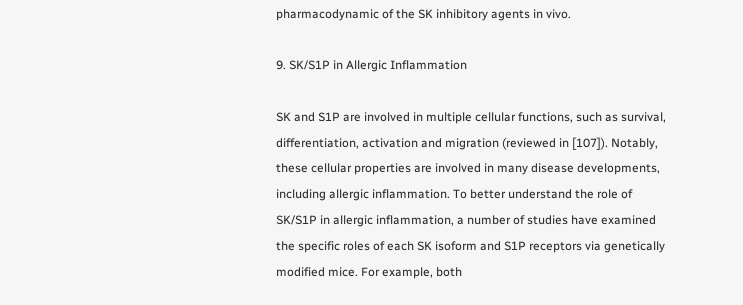pharmacodynamic of the SK inhibitory agents in vivo.

9. SK/S1P in Allergic Inflammation

SK and S1P are involved in multiple cellular functions, such as survival, differentiation, activation and migration (reviewed in [107]). Notably, these cellular properties are involved in many disease developments, including allergic inflammation. To better understand the role of SK/S1P in allergic inflammation, a number of studies have examined the specific roles of each SK isoform and S1P receptors via genetically modified mice. For example, both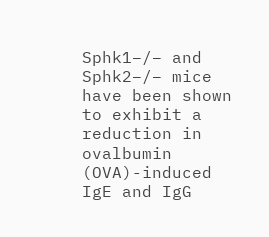Sphk1−/− and Sphk2−/− mice have been shown to exhibit a reduction in ovalbumin (OVA)-induced IgE and IgG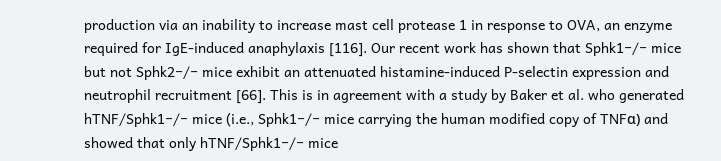production via an inability to increase mast cell protease 1 in response to OVA, an enzyme required for IgE-induced anaphylaxis [116]. Our recent work has shown that Sphk1−/− mice but not Sphk2−/− mice exhibit an attenuated histamine-induced P-selectin expression and neutrophil recruitment [66]. This is in agreement with a study by Baker et al. who generated hTNF/Sphk1−/− mice (i.e., Sphk1−/− mice carrying the human modified copy of TNFα) and showed that only hTNF/Sphk1−/− mice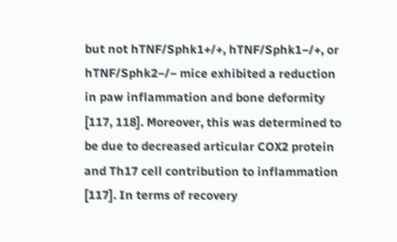but not hTNF/Sphk1+/+, hTNF/Sphk1−/+, or hTNF/Sphk2−/− mice exhibited a reduction in paw inflammation and bone deformity [117, 118]. Moreover, this was determined to be due to decreased articular COX2 protein and Th17 cell contribution to inflammation [117]. In terms of recovery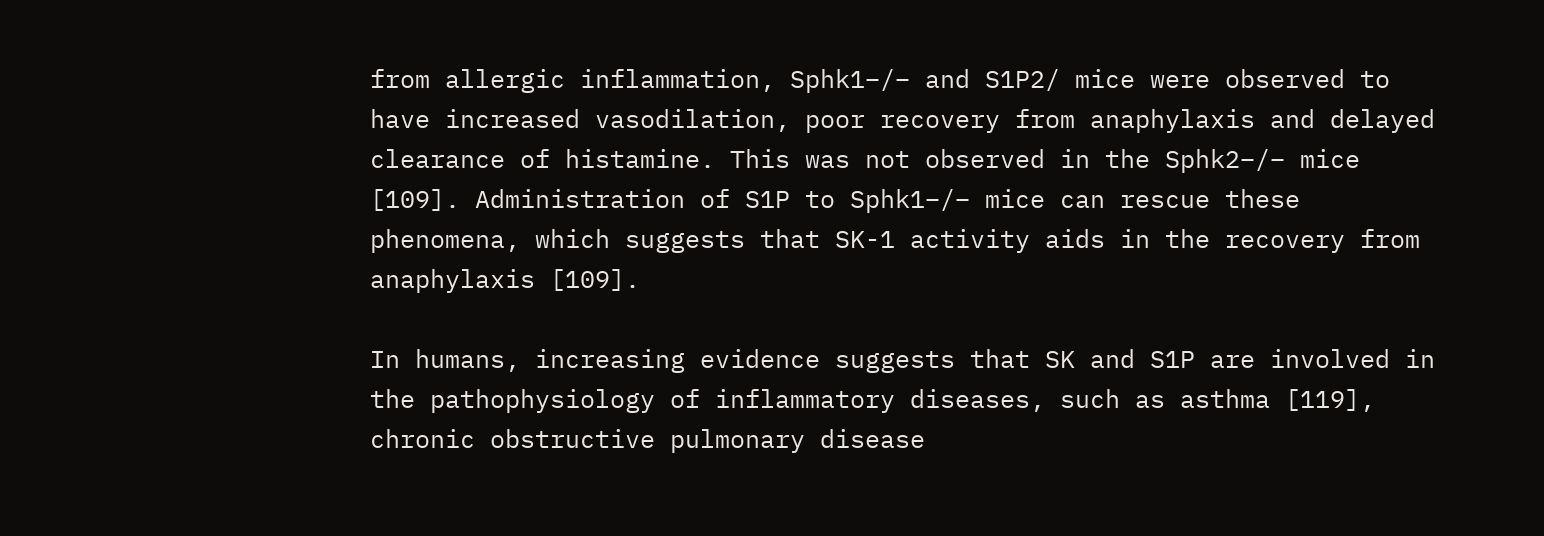from allergic inflammation, Sphk1−/− and S1P2/ mice were observed to have increased vasodilation, poor recovery from anaphylaxis and delayed clearance of histamine. This was not observed in the Sphk2−/− mice [109]. Administration of S1P to Sphk1−/− mice can rescue these phenomena, which suggests that SK-1 activity aids in the recovery from anaphylaxis [109].

In humans, increasing evidence suggests that SK and S1P are involved in the pathophysiology of inflammatory diseases, such as asthma [119], chronic obstructive pulmonary disease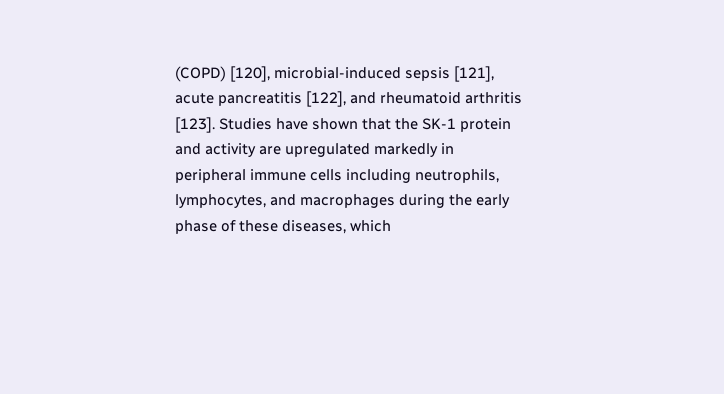(COPD) [120], microbial-induced sepsis [121], acute pancreatitis [122], and rheumatoid arthritis [123]. Studies have shown that the SK-1 protein and activity are upregulated markedly in peripheral immune cells including neutrophils, lymphocytes, and macrophages during the early phase of these diseases, which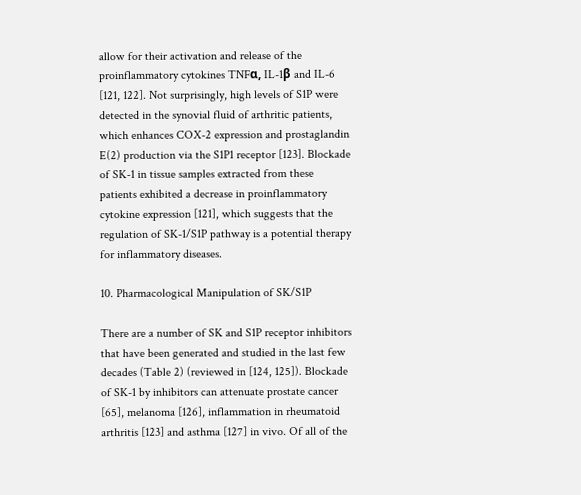allow for their activation and release of the proinflammatory cytokines TNFα, IL-1β and IL-6 [121, 122]. Not surprisingly, high levels of S1P were detected in the synovial fluid of arthritic patients, which enhances COX-2 expression and prostaglandin E(2) production via the S1P1 receptor [123]. Blockade of SK-1 in tissue samples extracted from these patients exhibited a decrease in proinflammatory cytokine expression [121], which suggests that the regulation of SK-1/S1P pathway is a potential therapy for inflammatory diseases.

10. Pharmacological Manipulation of SK/S1P

There are a number of SK and S1P receptor inhibitors that have been generated and studied in the last few decades (Table 2) (reviewed in [124, 125]). Blockade of SK-1 by inhibitors can attenuate prostate cancer [65], melanoma [126], inflammation in rheumatoid arthritis [123] and asthma [127] in vivo. Of all of the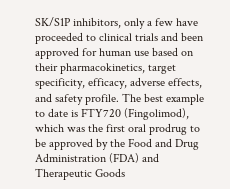SK/S1P inhibitors, only a few have proceeded to clinical trials and been approved for human use based on their pharmacokinetics, target specificity, efficacy, adverse effects, and safety profile. The best example to date is FTY720 (Fingolimod), which was the first oral prodrug to be approved by the Food and Drug Administration (FDA) and Therapeutic Goods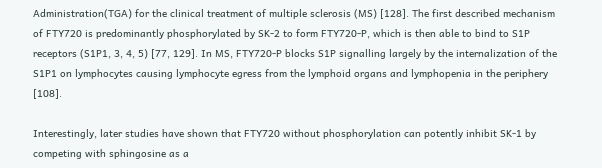Administration(TGA) for the clinical treatment of multiple sclerosis (MS) [128]. The first described mechanism of FTY720 is predominantly phosphorylated by SK-2 to form FTY720-P, which is then able to bind to S1P receptors (S1P1, 3, 4, 5) [77, 129]. In MS, FTY720-P blocks S1P signalling largely by the internalization of the S1P1 on lymphocytes causing lymphocyte egress from the lymphoid organs and lymphopenia in the periphery [108].

Interestingly, later studies have shown that FTY720 without phosphorylation can potently inhibit SK-1 by competing with sphingosine as a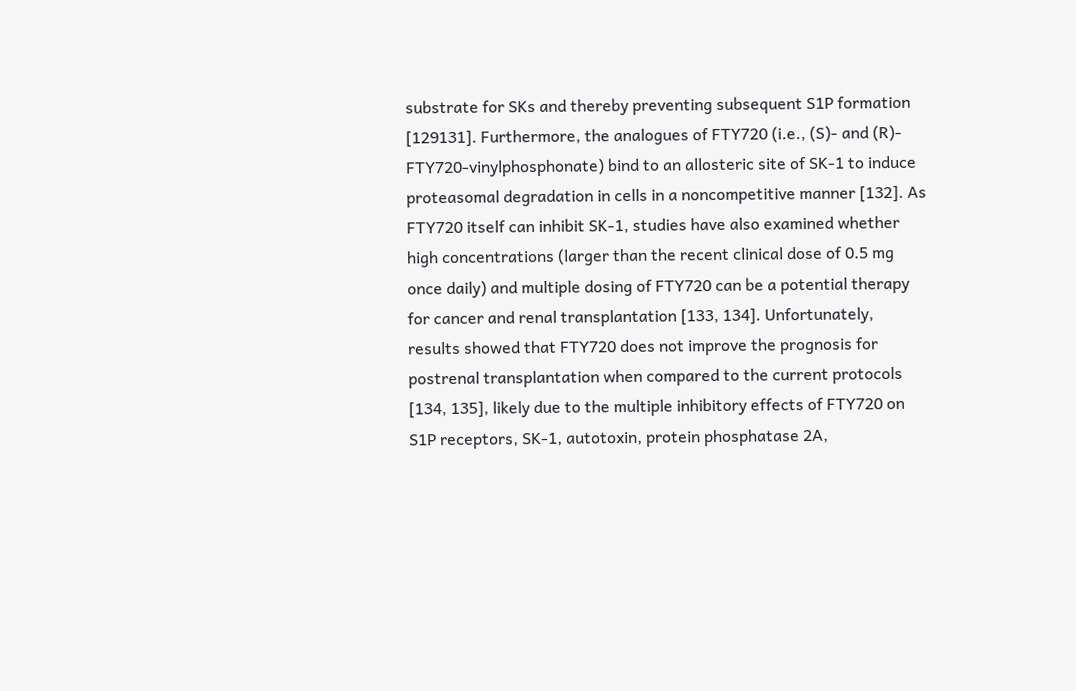substrate for SKs and thereby preventing subsequent S1P formation [129131]. Furthermore, the analogues of FTY720 (i.e., (S)- and (R)- FTY720-vinylphosphonate) bind to an allosteric site of SK-1 to induce proteasomal degradation in cells in a noncompetitive manner [132]. As FTY720 itself can inhibit SK-1, studies have also examined whether high concentrations (larger than the recent clinical dose of 0.5 mg once daily) and multiple dosing of FTY720 can be a potential therapy for cancer and renal transplantation [133, 134]. Unfortunately, results showed that FTY720 does not improve the prognosis for postrenal transplantation when compared to the current protocols [134, 135], likely due to the multiple inhibitory effects of FTY720 on S1P receptors, SK-1, autotoxin, protein phosphatase 2A,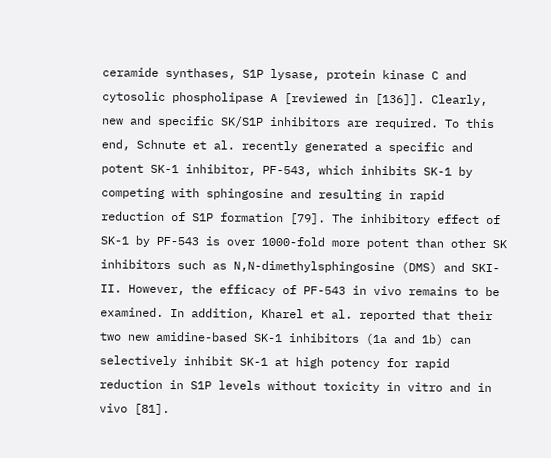ceramide synthases, S1P lysase, protein kinase C and cytosolic phospholipase A [reviewed in [136]]. Clearly, new and specific SK/S1P inhibitors are required. To this end, Schnute et al. recently generated a specific and potent SK-1 inhibitor, PF-543, which inhibits SK-1 by competing with sphingosine and resulting in rapid reduction of S1P formation [79]. The inhibitory effect of SK-1 by PF-543 is over 1000-fold more potent than other SK inhibitors such as N,N-dimethylsphingosine (DMS) and SKI-II. However, the efficacy of PF-543 in vivo remains to be examined. In addition, Kharel et al. reported that their two new amidine-based SK-1 inhibitors (1a and 1b) can selectively inhibit SK-1 at high potency for rapid reduction in S1P levels without toxicity in vitro and in vivo [81].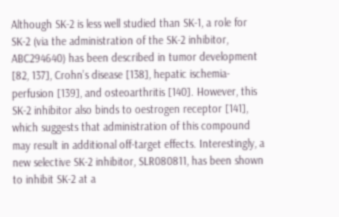Although SK-2 is less well studied than SK-1, a role for SK-2 (via the administration of the SK-2 inhibitor, ABC294640) has been described in tumor development [82, 137], Crohn’s disease [138], hepatic ischemia-perfusion [139], and osteoarthritis [140]. However, this SK-2 inhibitor also binds to oestrogen receptor [141], which suggests that administration of this compound may result in additional off-target effects. Interestingly, a new selective SK-2 inhibitor, SLR080811, has been shown to inhibit SK-2 at a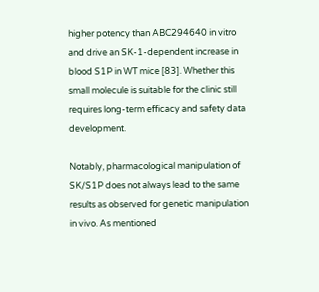higher potency than ABC294640 in vitro and drive an SK-1-dependent increase in blood S1P in WT mice [83]. Whether this small molecule is suitable for the clinic still requires long-term efficacy and safety data development.

Notably, pharmacological manipulation of SK/S1P does not always lead to the same results as observed for genetic manipulation in vivo. As mentioned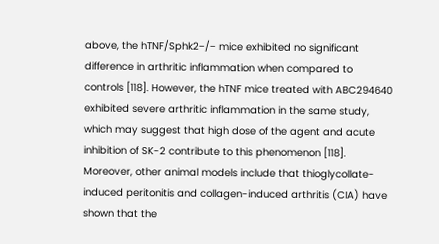above, the hTNF/Sphk2−/− mice exhibited no significant difference in arthritic inflammation when compared to controls [118]. However, the hTNF mice treated with ABC294640 exhibited severe arthritic inflammation in the same study, which may suggest that high dose of the agent and acute inhibition of SK-2 contribute to this phenomenon [118]. Moreover, other animal models include that thioglycollate-induced peritonitis and collagen-induced arthritis (CIA) have shown that the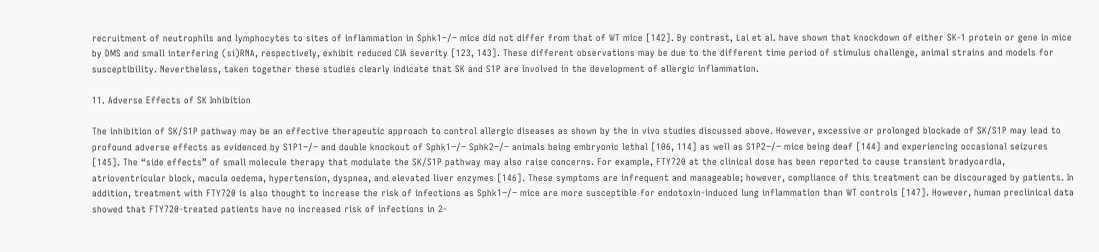recruitment of neutrophils and lymphocytes to sites of inflammation in Sphk1−/− mice did not differ from that of WT mice [142]. By contrast, Lai et al. have shown that knockdown of either SK-1 protein or gene in mice by DMS and small interfering (si)RNA, respectively, exhibit reduced CIA severity [123, 143]. These different observations may be due to the different time period of stimulus challenge, animal strains and models for susceptibility. Nevertheless, taken together these studies clearly indicate that SK and S1P are involved in the development of allergic inflammation.

11. Adverse Effects of SK Inhibition

The inhibition of SK/S1P pathway may be an effective therapeutic approach to control allergic diseases as shown by the in vivo studies discussed above. However, excessive or prolonged blockade of SK/S1P may lead to profound adverse effects as evidenced by S1P1−/− and double knockout of Sphk1−/− Sphk2−/− animals being embryonic lethal [106, 114] as well as S1P2−/− mice being deaf [144] and experiencing occasional seizures [145]. The “side effects” of small molecule therapy that modulate the SK/S1P pathway may also raise concerns. For example, FTY720 at the clinical dose has been reported to cause transient bradycardia, atrioventricular block, macula oedema, hypertension, dyspnea, and elevated liver enzymes [146]. These symptoms are infrequent and manageable; however, compliance of this treatment can be discouraged by patients. In addition, treatment with FTY720 is also thought to increase the risk of infections as Sphk1−/− mice are more susceptible for endotoxin-induced lung inflammation than WT controls [147]. However, human preclinical data showed that FTY720-treated patients have no increased risk of infections in 2-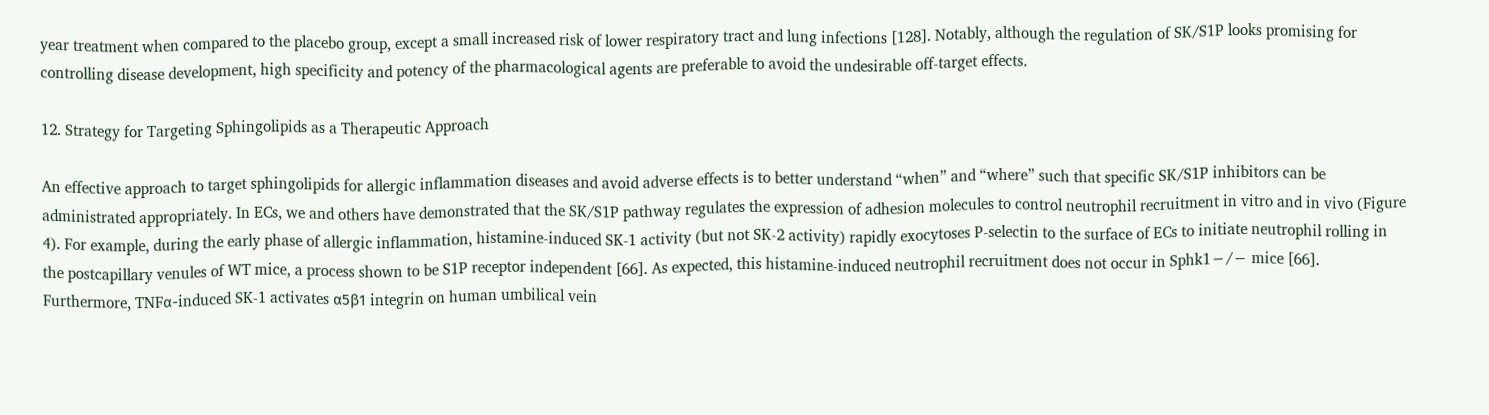year treatment when compared to the placebo group, except a small increased risk of lower respiratory tract and lung infections [128]. Notably, although the regulation of SK/S1P looks promising for controlling disease development, high specificity and potency of the pharmacological agents are preferable to avoid the undesirable off-target effects.

12. Strategy for Targeting Sphingolipids as a Therapeutic Approach

An effective approach to target sphingolipids for allergic inflammation diseases and avoid adverse effects is to better understand “when” and “where” such that specific SK/S1P inhibitors can be administrated appropriately. In ECs, we and others have demonstrated that the SK/S1P pathway regulates the expression of adhesion molecules to control neutrophil recruitment in vitro and in vivo (Figure 4). For example, during the early phase of allergic inflammation, histamine-induced SK-1 activity (but not SK-2 activity) rapidly exocytoses P-selectin to the surface of ECs to initiate neutrophil rolling in the postcapillary venules of WT mice, a process shown to be S1P receptor independent [66]. As expected, this histamine-induced neutrophil recruitment does not occur in Sphk1−/− mice [66]. Furthermore, TNFα-induced SK-1 activates α5β1 integrin on human umbilical vein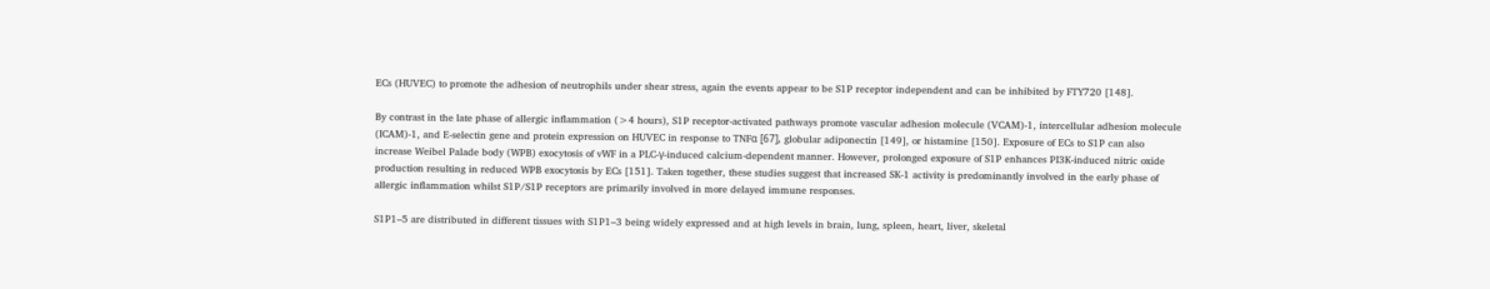ECs (HUVEC) to promote the adhesion of neutrophils under shear stress, again the events appear to be S1P receptor independent and can be inhibited by FTY720 [148].

By contrast in the late phase of allergic inflammation (>4 hours), S1P receptor-activated pathways promote vascular adhesion molecule (VCAM)-1, intercellular adhesion molecule (ICAM)-1, and E-selectin gene and protein expression on HUVEC in response to TNFα [67], globular adiponectin [149], or histamine [150]. Exposure of ECs to S1P can also increase Weibel Palade body (WPB) exocytosis of vWF in a PLC-γ-induced calcium-dependent manner. However, prolonged exposure of S1P enhances PI3K-induced nitric oxide production resulting in reduced WPB exocytosis by ECs [151]. Taken together, these studies suggest that increased SK-1 activity is predominantly involved in the early phase of allergic inflammation whilst S1P/S1P receptors are primarily involved in more delayed immune responses.

S1P1–5 are distributed in different tissues with S1P1–3 being widely expressed and at high levels in brain, lung, spleen, heart, liver, skeletal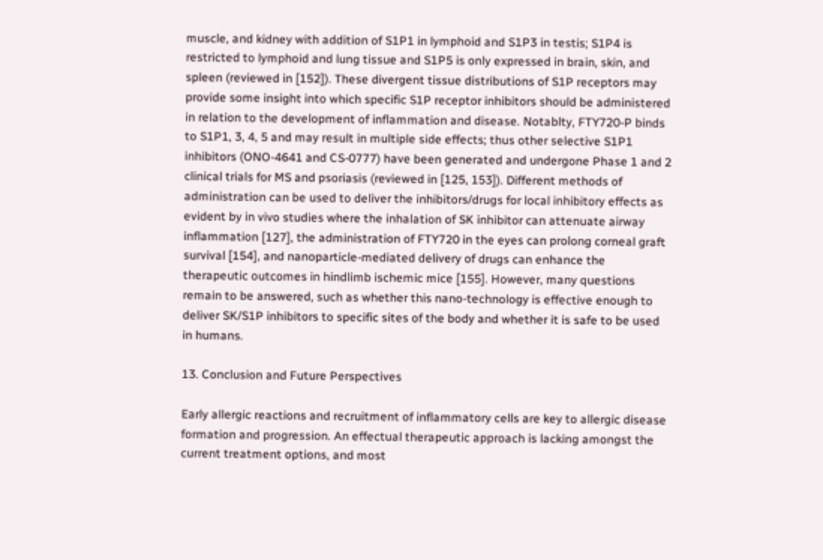muscle, and kidney with addition of S1P1 in lymphoid and S1P3 in testis; S1P4 is restricted to lymphoid and lung tissue and S1P5 is only expressed in brain, skin, and spleen (reviewed in [152]). These divergent tissue distributions of S1P receptors may provide some insight into which specific S1P receptor inhibitors should be administered in relation to the development of inflammation and disease. Notablty, FTY720-P binds to S1P1, 3, 4, 5 and may result in multiple side effects; thus other selective S1P1 inhibitors (ONO-4641 and CS-0777) have been generated and undergone Phase 1 and 2 clinical trials for MS and psoriasis (reviewed in [125, 153]). Different methods of administration can be used to deliver the inhibitors/drugs for local inhibitory effects as evident by in vivo studies where the inhalation of SK inhibitor can attenuate airway inflammation [127], the administration of FTY720 in the eyes can prolong corneal graft survival [154], and nanoparticle-mediated delivery of drugs can enhance the therapeutic outcomes in hindlimb ischemic mice [155]. However, many questions remain to be answered, such as whether this nano-technology is effective enough to deliver SK/S1P inhibitors to specific sites of the body and whether it is safe to be used in humans.

13. Conclusion and Future Perspectives

Early allergic reactions and recruitment of inflammatory cells are key to allergic disease formation and progression. An effectual therapeutic approach is lacking amongst the current treatment options, and most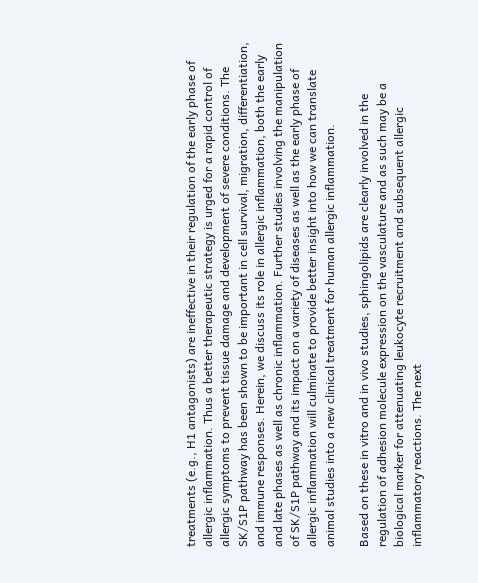treatments (e.g., H1 antagonists) are ineffective in their regulation of the early phase of allergic inflammation. Thus a better therapeutic strategy is urged for a rapid control of allergic symptoms to prevent tissue damage and development of severe conditions. The SK/S1P pathway has been shown to be important in cell survival, migration, differentiation, and immune responses. Herein, we discuss its role in allergic inflammation, both the early and late phases as well as chronic inflammation. Further studies involving the manipulation of SK/S1P pathway and its impact on a variety of diseases as well as the early phase of allergic inflammation will culminate to provide better insight into how we can translate animal studies into a new clinical treatment for human allergic inflammation.

Based on these in vitro and in vivo studies, sphingolipids are clearly involved in the regulation of adhesion molecule expression on the vasculature and as such may be a biological marker for attenuating leukocyte recruitment and subsequent allergic inflammatory reactions. The next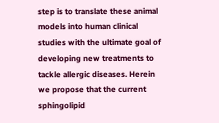step is to translate these animal models into human clinical studies with the ultimate goal of developing new treatments to tackle allergic diseases. Herein we propose that the current sphingolipid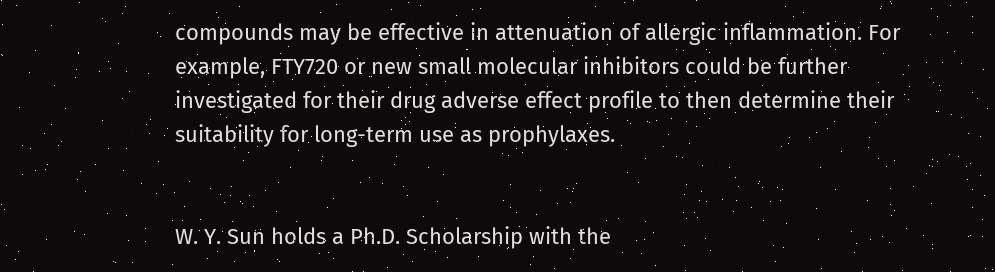compounds may be effective in attenuation of allergic inflammation. For example, FTY720 or new small molecular inhibitors could be further investigated for their drug adverse effect profile to then determine their suitability for long-term use as prophylaxes.


W. Y. Sun holds a Ph.D. Scholarship with the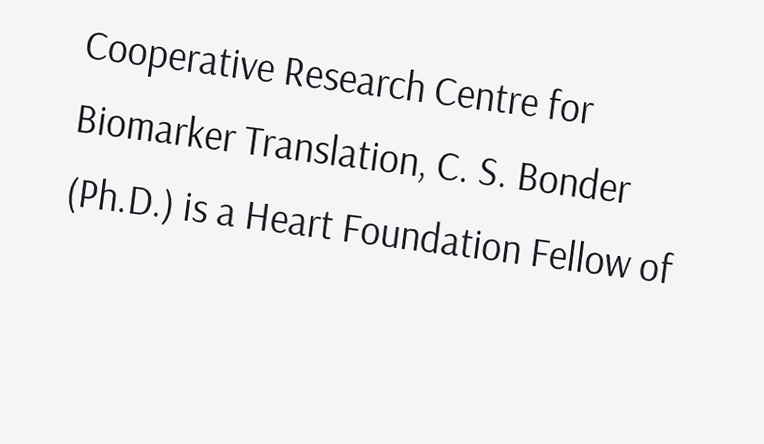Cooperative Research Centre for Biomarker Translation, C. S. Bonder (Ph.D.) is a Heart Foundation Fellow of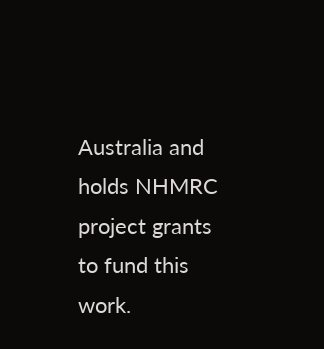Australia and holds NHMRC project grants to fund this work.